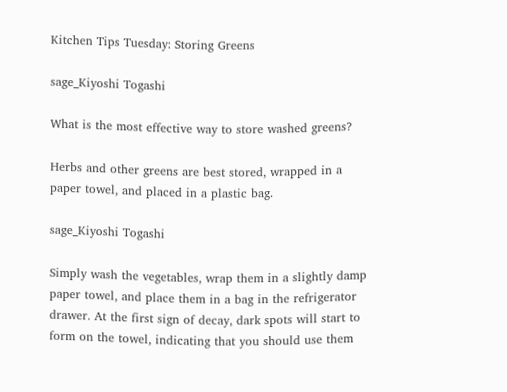Kitchen Tips Tuesday: Storing Greens

sage_Kiyoshi Togashi

What is the most effective way to store washed greens?

Herbs and other greens are best stored, wrapped in a paper towel, and placed in a plastic bag.

sage_Kiyoshi Togashi

Simply wash the vegetables, wrap them in a slightly damp paper towel, and place them in a bag in the refrigerator drawer. At the first sign of decay, dark spots will start to form on the towel, indicating that you should use them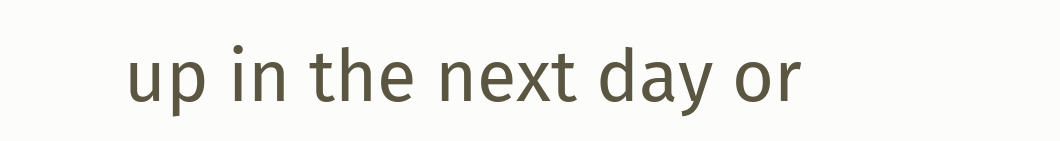up in the next day or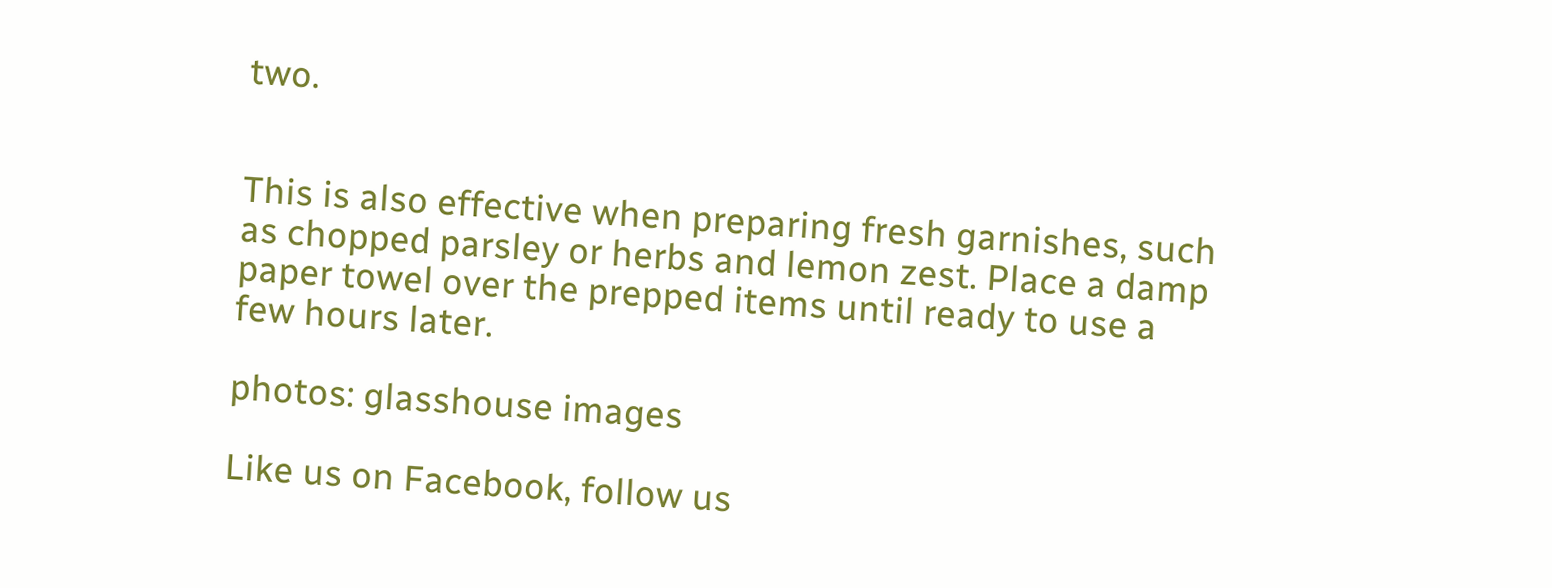two.


This is also effective when preparing fresh garnishes, such as chopped parsley or herbs and lemon zest. Place a damp paper towel over the prepped items until ready to use a few hours later.

photos: glasshouse images

Like us on Facebook, follow us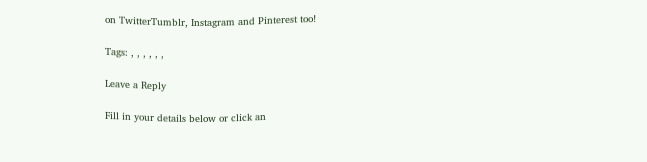on TwitterTumblr, Instagram and Pinterest too!

Tags: , , , , , ,

Leave a Reply

Fill in your details below or click an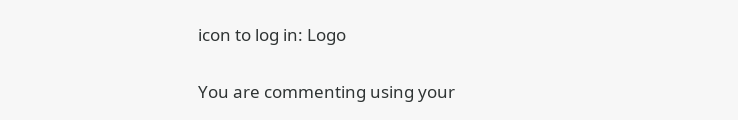icon to log in: Logo

You are commenting using your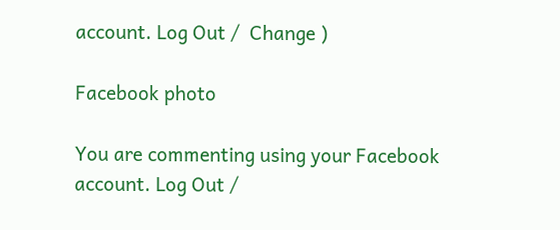account. Log Out /  Change )

Facebook photo

You are commenting using your Facebook account. Log Out /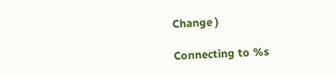Change )

Connecting to %s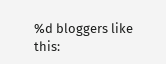%d bloggers like this: